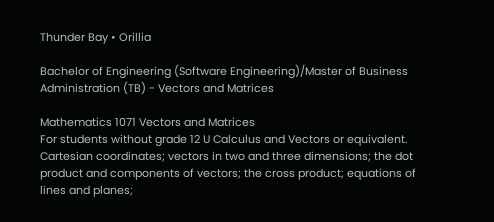Thunder Bay • Orillia

Bachelor of Engineering (Software Engineering)/Master of Business Administration (TB) - Vectors and Matrices

Mathematics 1071 Vectors and Matrices
For students without grade 12 U Calculus and Vectors or equivalent. Cartesian coordinates; vectors in two and three dimensions; the dot product and components of vectors; the cross product; equations of lines and planes;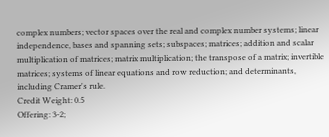complex numbers; vector spaces over the real and complex number systems; linear independence, bases and spanning sets; subspaces; matrices; addition and scalar multiplication of matrices; matrix multiplication; the transpose of a matrix; invertible matrices; systems of linear equations and row reduction; and determinants, including Cramer's rule.
Credit Weight: 0.5
Offering: 3-2;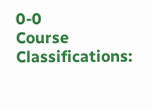0-0
Course Classifications: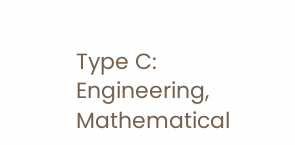Type C: Engineering, Mathematical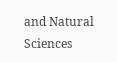and Natural Sciences